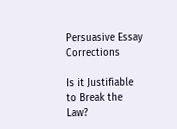Persuasive Essay Corrections

Is it Justifiable to Break the Law?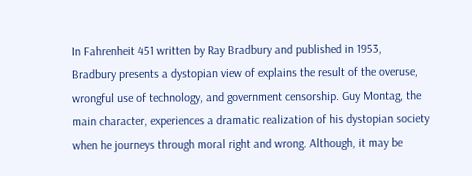In Fahrenheit 451 written by Ray Bradbury and published in 1953,  Bradbury presents a dystopian view of explains the result of the overuse, wrongful use of technology, and government censorship. Guy Montag, the main character, experiences a dramatic realization of his dystopian society when he journeys through moral right and wrong. Although, it may be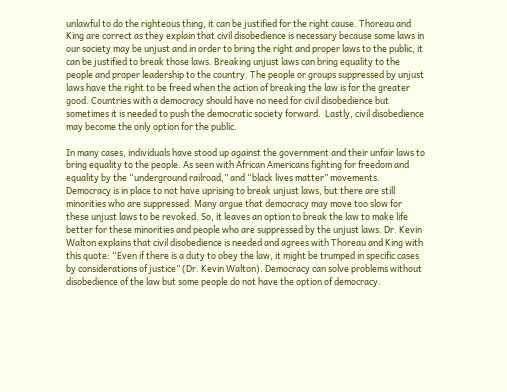unlawful to do the righteous thing, it can be justified for the right cause. Thoreau and King are correct as they explain that civil disobedience is necessary because some laws in our society may be unjust and in order to bring the right and proper laws to the public, it can be justified to break those laws. Breaking unjust laws can bring equality to the people and proper leadership to the country. The people or groups suppressed by unjust laws have the right to be freed when the action of breaking the law is for the greater good. Countries with a democracy should have no need for civil disobedience but sometimes it is needed to push the democratic society forward.  Lastly, civil disobedience may become the only option for the public.

In many cases, individuals have stood up against the government and their unfair laws to bring equality to the people. As seen with African Americans fighting for freedom and equality by the “underground railroad,” and “black lives matter” movements. Democracy is in place to not have uprising to break unjust laws, but there are still minorities who are suppressed. Many argue that democracy may move too slow for these unjust laws to be revoked. So, it leaves an option to break the law to make life better for these minorities and people who are suppressed by the unjust laws. Dr. Kevin Walton explains that civil disobedience is needed and agrees with Thoreau and King with this quote: “Even if there is a duty to obey the law, it might be trumped in specific cases by considerations of justice” (Dr. Kevin Walton). Democracy can solve problems without disobedience of the law but some people do not have the option of democracy.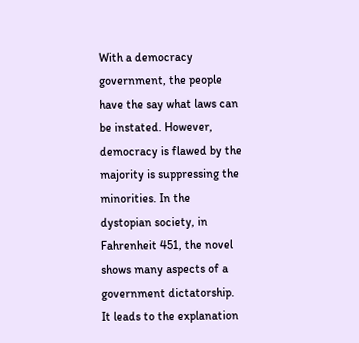With a democracy government, the people have the say what laws can be instated. However, democracy is flawed by the majority is suppressing the minorities. In the dystopian society, in Fahrenheit 451, the novel shows many aspects of a government dictatorship. It leads to the explanation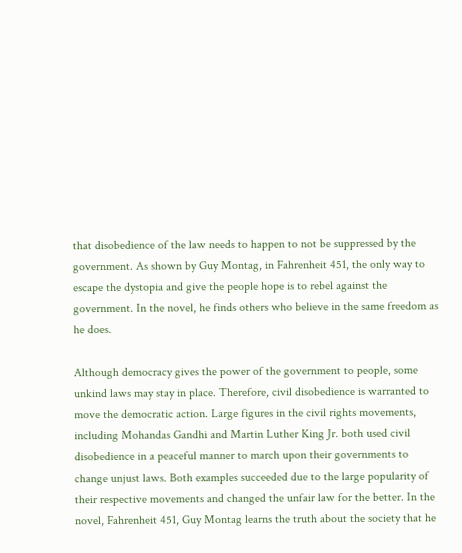that disobedience of the law needs to happen to not be suppressed by the government. As shown by Guy Montag, in Fahrenheit 451, the only way to escape the dystopia and give the people hope is to rebel against the government. In the novel, he finds others who believe in the same freedom as he does.

Although democracy gives the power of the government to people, some unkind laws may stay in place. Therefore, civil disobedience is warranted to move the democratic action. Large figures in the civil rights movements, including Mohandas Gandhi and Martin Luther King Jr. both used civil disobedience in a peaceful manner to march upon their governments to change unjust laws. Both examples succeeded due to the large popularity of their respective movements and changed the unfair law for the better. In the novel, Fahrenheit 451, Guy Montag learns the truth about the society that he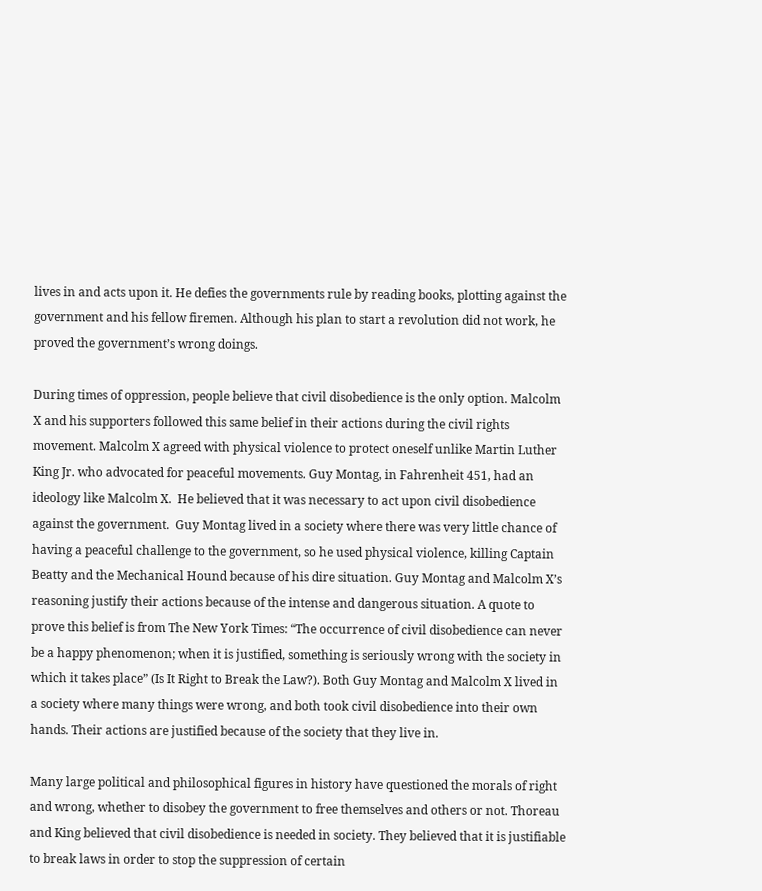lives in and acts upon it. He defies the governments rule by reading books, plotting against the government and his fellow firemen. Although his plan to start a revolution did not work, he proved the government’s wrong doings.

During times of oppression, people believe that civil disobedience is the only option. Malcolm X and his supporters followed this same belief in their actions during the civil rights movement. Malcolm X agreed with physical violence to protect oneself unlike Martin Luther King Jr. who advocated for peaceful movements. Guy Montag, in Fahrenheit 451, had an ideology like Malcolm X.  He believed that it was necessary to act upon civil disobedience against the government.  Guy Montag lived in a society where there was very little chance of having a peaceful challenge to the government, so he used physical violence, killing Captain Beatty and the Mechanical Hound because of his dire situation. Guy Montag and Malcolm X’s reasoning justify their actions because of the intense and dangerous situation. A quote to prove this belief is from The New York Times: “The occurrence of civil disobedience can never be a happy phenomenon; when it is justified, something is seriously wrong with the society in which it takes place” (Is It Right to Break the Law?). Both Guy Montag and Malcolm X lived in a society where many things were wrong, and both took civil disobedience into their own hands. Their actions are justified because of the society that they live in.

Many large political and philosophical figures in history have questioned the morals of right and wrong, whether to disobey the government to free themselves and others or not. Thoreau and King believed that civil disobedience is needed in society. They believed that it is justifiable to break laws in order to stop the suppression of certain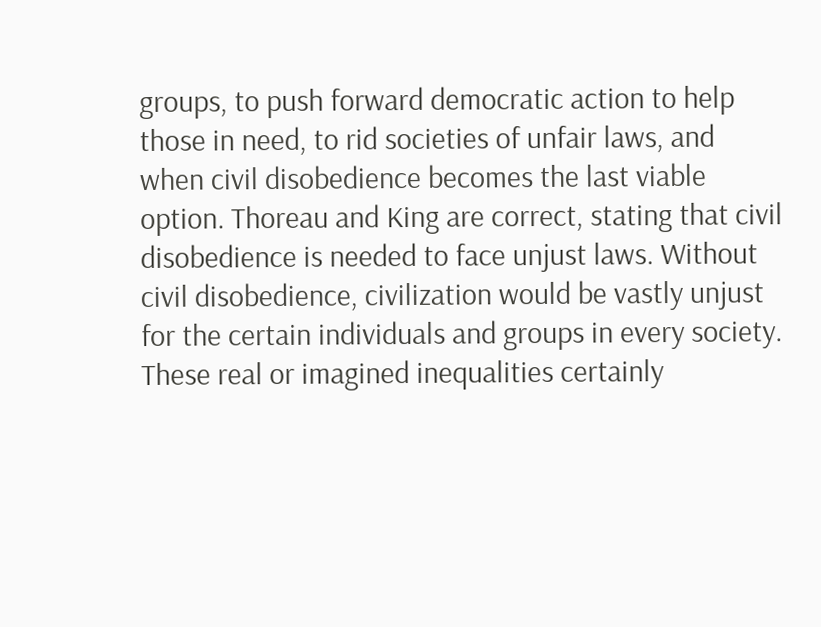groups, to push forward democratic action to help those in need, to rid societies of unfair laws, and when civil disobedience becomes the last viable option. Thoreau and King are correct, stating that civil disobedience is needed to face unjust laws. Without civil disobedience, civilization would be vastly unjust for the certain individuals and groups in every society. These real or imagined inequalities certainly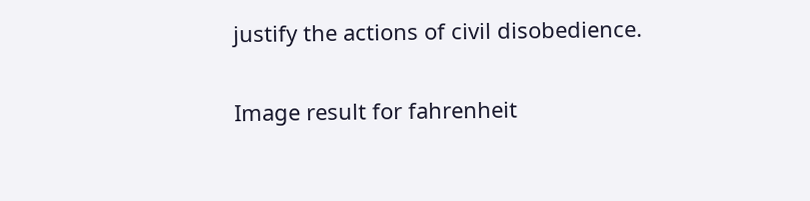justify the actions of civil disobedience.

Image result for fahrenheit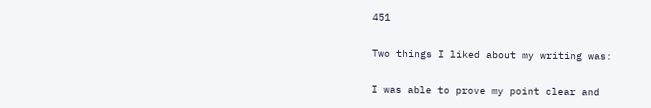451

Two things I liked about my writing was:

I was able to prove my point clear and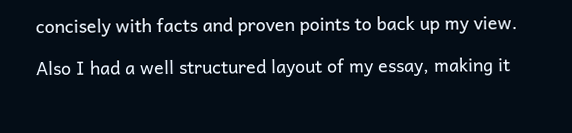concisely with facts and proven points to back up my view.

Also I had a well structured layout of my essay, making it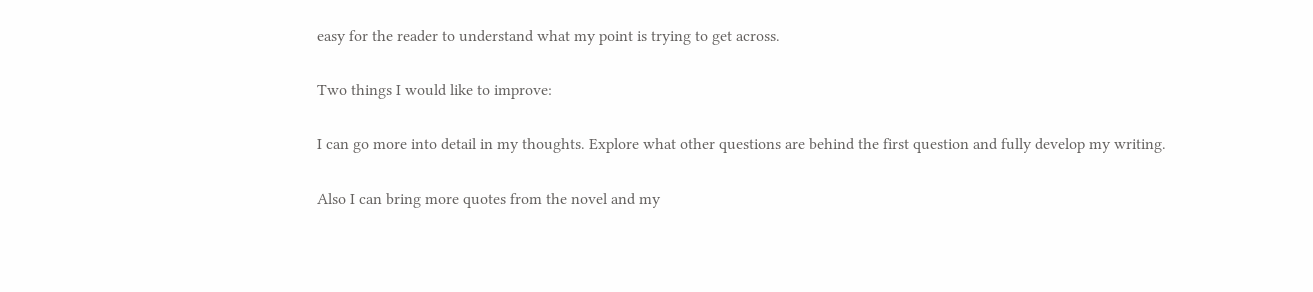easy for the reader to understand what my point is trying to get across.

Two things I would like to improve:

I can go more into detail in my thoughts. Explore what other questions are behind the first question and fully develop my writing.

Also I can bring more quotes from the novel and my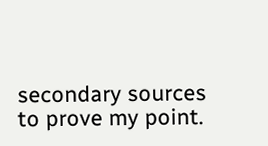secondary sources to prove my point.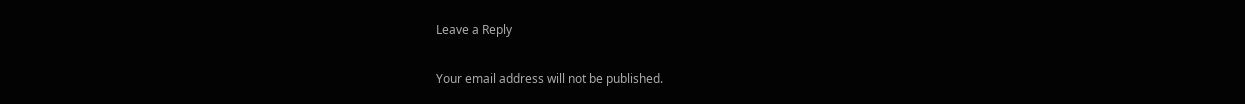Leave a Reply

Your email address will not be published.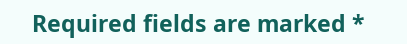Required fields are marked *